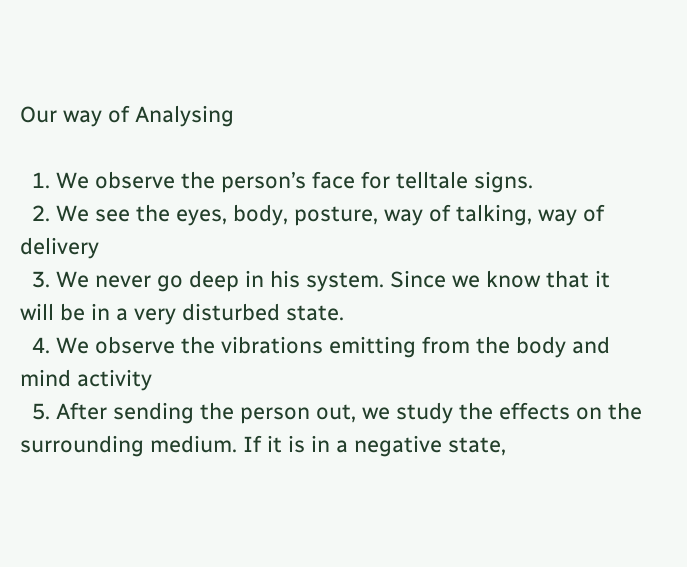Our way of Analysing

  1. We observe the person’s face for telltale signs.
  2. We see the eyes, body, posture, way of talking, way of delivery
  3. We never go deep in his system. Since we know that it will be in a very disturbed state.
  4. We observe the vibrations emitting from the body and mind activity
  5. After sending the person out, we study the effects on the surrounding medium. If it is in a negative state,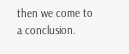then we come to a conclusion.